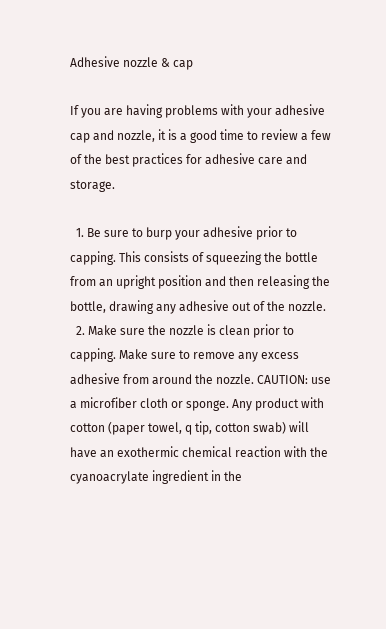Adhesive nozzle & cap

If you are having problems with your adhesive cap and nozzle, it is a good time to review a few of the best practices for adhesive care and storage.

  1. Be sure to burp your adhesive prior to capping. This consists of squeezing the bottle from an upright position and then releasing the bottle, drawing any adhesive out of the nozzle.
  2. Make sure the nozzle is clean prior to capping. Make sure to remove any excess adhesive from around the nozzle. CAUTION: use a microfiber cloth or sponge. Any product with cotton (paper towel, q tip, cotton swab) will have an exothermic chemical reaction with the cyanoacrylate ingredient in the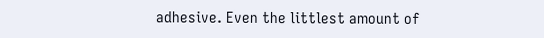adhesive. Even the littlest amount of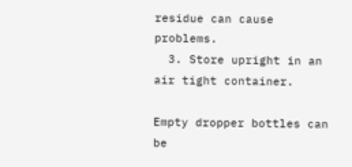residue can cause problems.
  3. Store upright in an air tight container.

Empty dropper bottles can be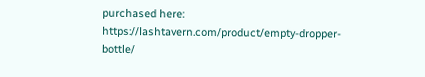purchased here: https://lashtavern.com/product/empty-dropper-bottle/